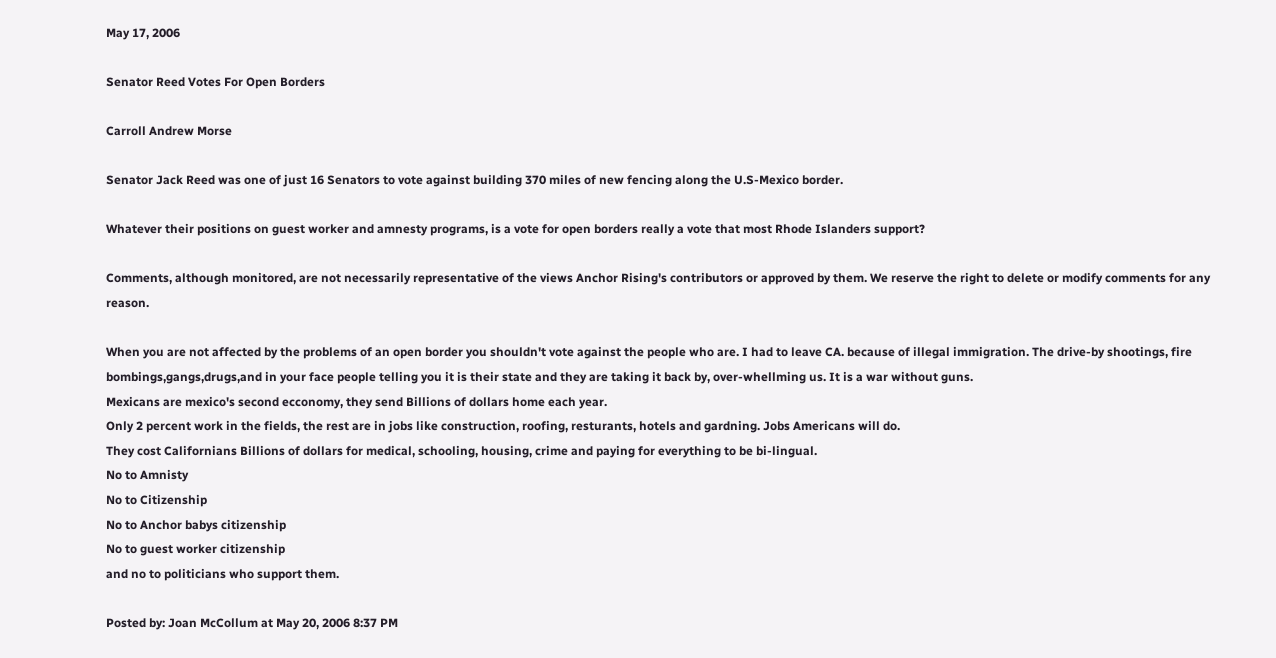May 17, 2006

Senator Reed Votes For Open Borders

Carroll Andrew Morse

Senator Jack Reed was one of just 16 Senators to vote against building 370 miles of new fencing along the U.S-Mexico border.

Whatever their positions on guest worker and amnesty programs, is a vote for open borders really a vote that most Rhode Islanders support?

Comments, although monitored, are not necessarily representative of the views Anchor Rising's contributors or approved by them. We reserve the right to delete or modify comments for any reason.

When you are not affected by the problems of an open border you shouldn't vote against the people who are. I had to leave CA. because of illegal immigration. The drive-by shootings, fire bombings,gangs,drugs,and in your face people telling you it is their state and they are taking it back by, over-whellming us. It is a war without guns.
Mexicans are mexico's second ecconomy, they send Billions of dollars home each year.
Only 2 percent work in the fields, the rest are in jobs like construction, roofing, resturants, hotels and gardning. Jobs Americans will do.
They cost Californians Billions of dollars for medical, schooling, housing, crime and paying for everything to be bi-lingual.
No to Amnisty
No to Citizenship
No to Anchor babys citizenship
No to guest worker citizenship
and no to politicians who support them.

Posted by: Joan McCollum at May 20, 2006 8:37 PM